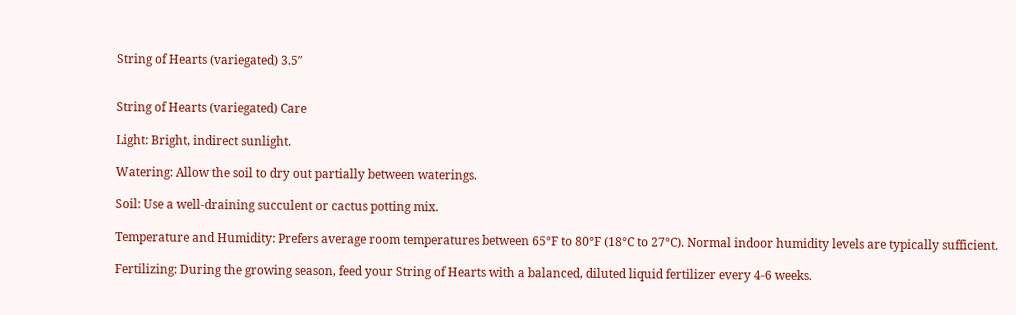String of Hearts (variegated) 3.5″


String of Hearts (variegated) Care

Light: Bright, indirect sunlight.

Watering: Allow the soil to dry out partially between waterings.

Soil: Use a well-draining succulent or cactus potting mix.

Temperature and Humidity: Prefers average room temperatures between 65°F to 80°F (18°C to 27°C). Normal indoor humidity levels are typically sufficient.

Fertilizing: During the growing season, feed your String of Hearts with a balanced, diluted liquid fertilizer every 4-6 weeks.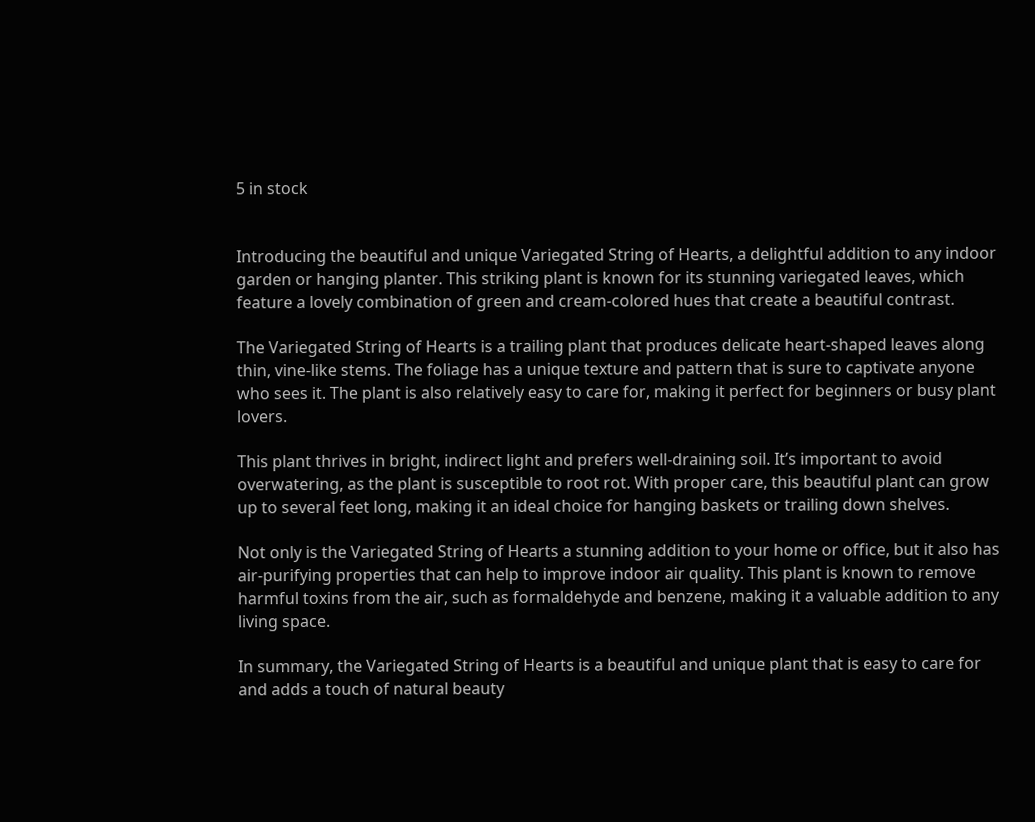5 in stock


Introducing the beautiful and unique Variegated String of Hearts, a delightful addition to any indoor garden or hanging planter. This striking plant is known for its stunning variegated leaves, which feature a lovely combination of green and cream-colored hues that create a beautiful contrast.

The Variegated String of Hearts is a trailing plant that produces delicate heart-shaped leaves along thin, vine-like stems. The foliage has a unique texture and pattern that is sure to captivate anyone who sees it. The plant is also relatively easy to care for, making it perfect for beginners or busy plant lovers.

This plant thrives in bright, indirect light and prefers well-draining soil. It’s important to avoid overwatering, as the plant is susceptible to root rot. With proper care, this beautiful plant can grow up to several feet long, making it an ideal choice for hanging baskets or trailing down shelves.

Not only is the Variegated String of Hearts a stunning addition to your home or office, but it also has air-purifying properties that can help to improve indoor air quality. This plant is known to remove harmful toxins from the air, such as formaldehyde and benzene, making it a valuable addition to any living space.

In summary, the Variegated String of Hearts is a beautiful and unique plant that is easy to care for and adds a touch of natural beauty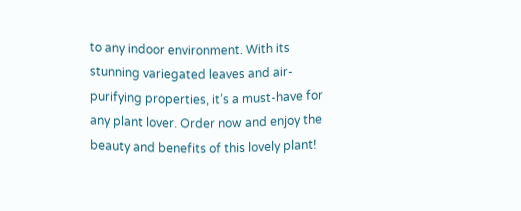to any indoor environment. With its stunning variegated leaves and air-purifying properties, it’s a must-have for any plant lover. Order now and enjoy the beauty and benefits of this lovely plant!